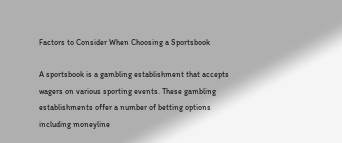Factors to Consider When Choosing a Sportsbook

A sportsbook is a gambling establishment that accepts wagers on various sporting events. These gambling establishments offer a number of betting options including moneyline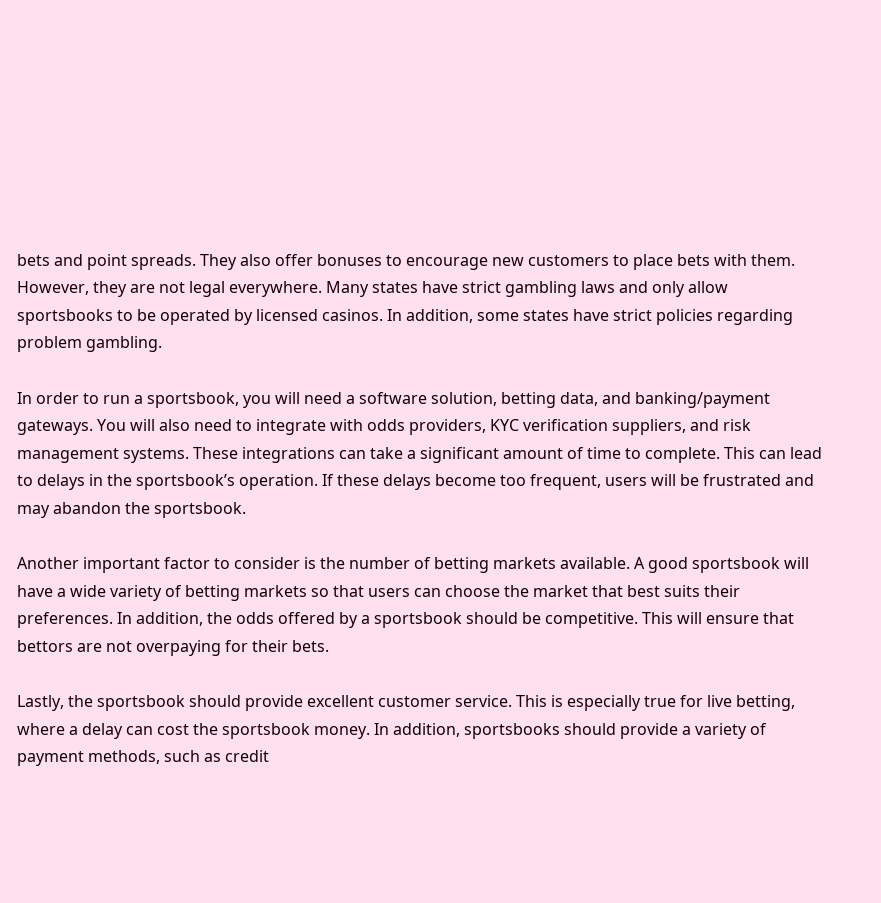bets and point spreads. They also offer bonuses to encourage new customers to place bets with them. However, they are not legal everywhere. Many states have strict gambling laws and only allow sportsbooks to be operated by licensed casinos. In addition, some states have strict policies regarding problem gambling.

In order to run a sportsbook, you will need a software solution, betting data, and banking/payment gateways. You will also need to integrate with odds providers, KYC verification suppliers, and risk management systems. These integrations can take a significant amount of time to complete. This can lead to delays in the sportsbook’s operation. If these delays become too frequent, users will be frustrated and may abandon the sportsbook.

Another important factor to consider is the number of betting markets available. A good sportsbook will have a wide variety of betting markets so that users can choose the market that best suits their preferences. In addition, the odds offered by a sportsbook should be competitive. This will ensure that bettors are not overpaying for their bets.

Lastly, the sportsbook should provide excellent customer service. This is especially true for live betting, where a delay can cost the sportsbook money. In addition, sportsbooks should provide a variety of payment methods, such as credit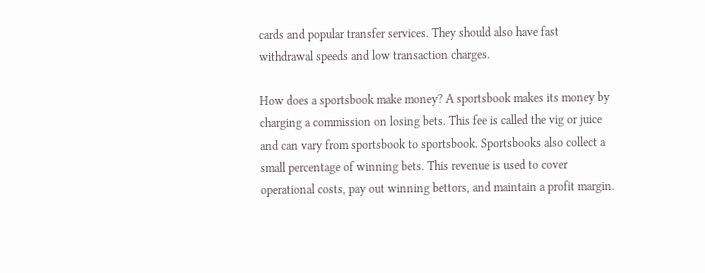cards and popular transfer services. They should also have fast withdrawal speeds and low transaction charges.

How does a sportsbook make money? A sportsbook makes its money by charging a commission on losing bets. This fee is called the vig or juice and can vary from sportsbook to sportsbook. Sportsbooks also collect a small percentage of winning bets. This revenue is used to cover operational costs, pay out winning bettors, and maintain a profit margin.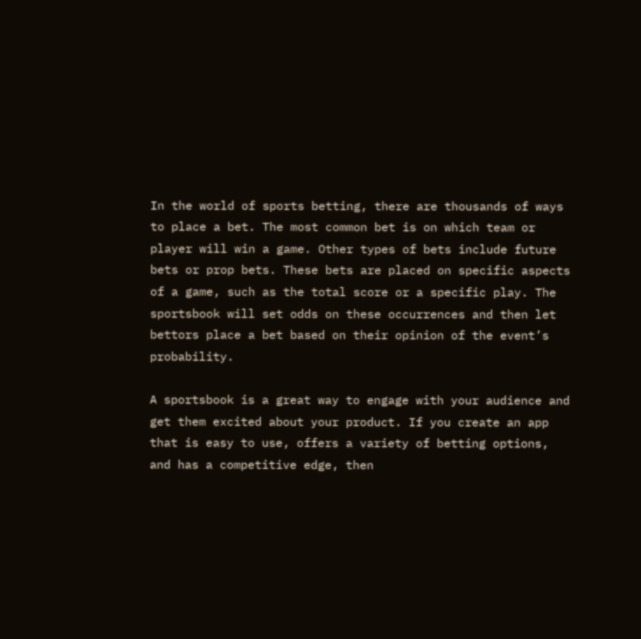In the world of sports betting, there are thousands of ways to place a bet. The most common bet is on which team or player will win a game. Other types of bets include future bets or prop bets. These bets are placed on specific aspects of a game, such as the total score or a specific play. The sportsbook will set odds on these occurrences and then let bettors place a bet based on their opinion of the event’s probability.

A sportsbook is a great way to engage with your audience and get them excited about your product. If you create an app that is easy to use, offers a variety of betting options, and has a competitive edge, then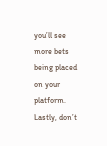you’ll see more bets being placed on your platform. Lastly, don’t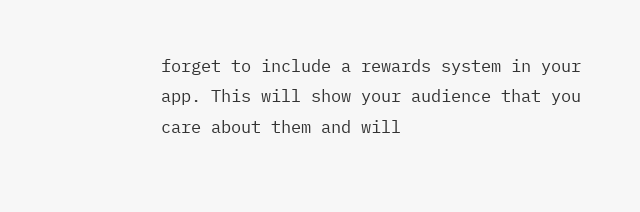forget to include a rewards system in your app. This will show your audience that you care about them and will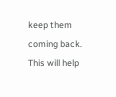keep them coming back. This will help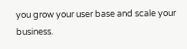you grow your user base and scale your business.